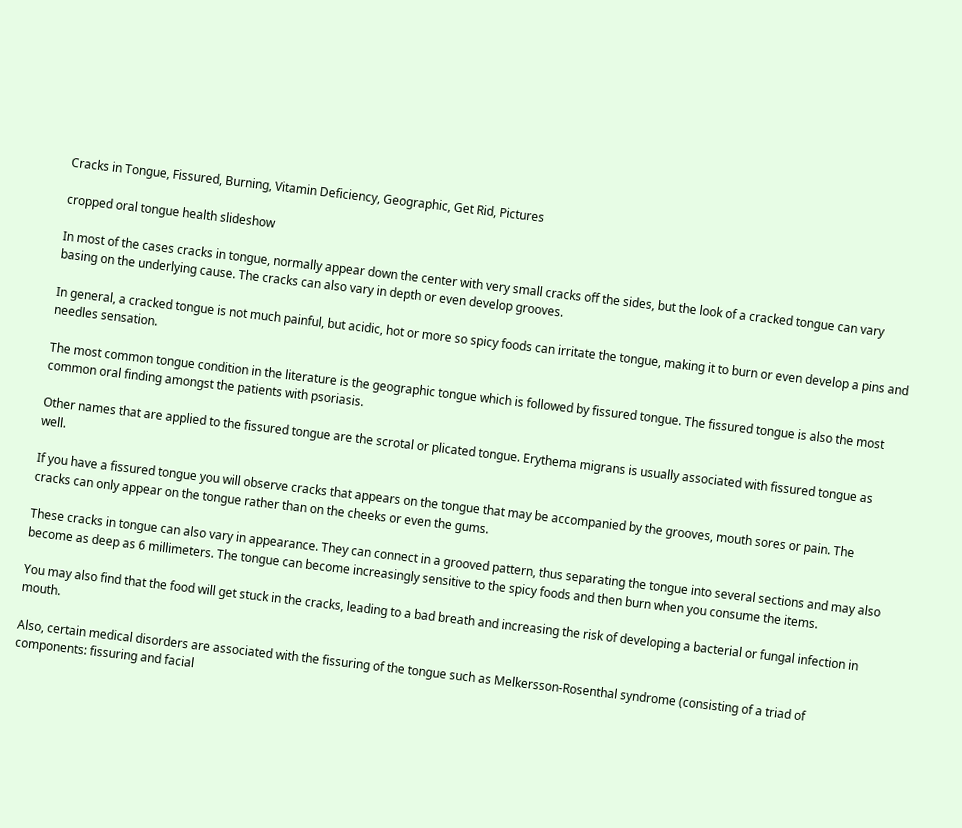Cracks in Tongue, Fissured, Burning, Vitamin Deficiency, Geographic, Get Rid, Pictures

cropped oral tongue health slideshow

In most of the cases cracks in tongue, normally appear down the center with very small cracks off the sides, but the look of a cracked tongue can vary basing on the underlying cause. The cracks can also vary in depth or even develop grooves.

In general, a cracked tongue is not much painful, but acidic, hot or more so spicy foods can irritate the tongue, making it to burn or even develop a pins and needles sensation.

The most common tongue condition in the literature is the geographic tongue which is followed by fissured tongue. The fissured tongue is also the most common oral finding amongst the patients with psoriasis.

Other names that are applied to the fissured tongue are the scrotal or plicated tongue. Erythema migrans is usually associated with fissured tongue as well.

If you have a fissured tongue you will observe cracks that appears on the tongue that may be accompanied by the grooves, mouth sores or pain. The cracks can only appear on the tongue rather than on the cheeks or even the gums.

These cracks in tongue can also vary in appearance. They can connect in a grooved pattern, thus separating the tongue into several sections and may also become as deep as 6 millimeters. The tongue can become increasingly sensitive to the spicy foods and then burn when you consume the items.

You may also find that the food will get stuck in the cracks, leading to a bad breath and increasing the risk of developing a bacterial or fungal infection in mouth.

Also, certain medical disorders are associated with the fissuring of the tongue such as Melkersson-Rosenthal syndrome (consisting of a triad of components: fissuring and facial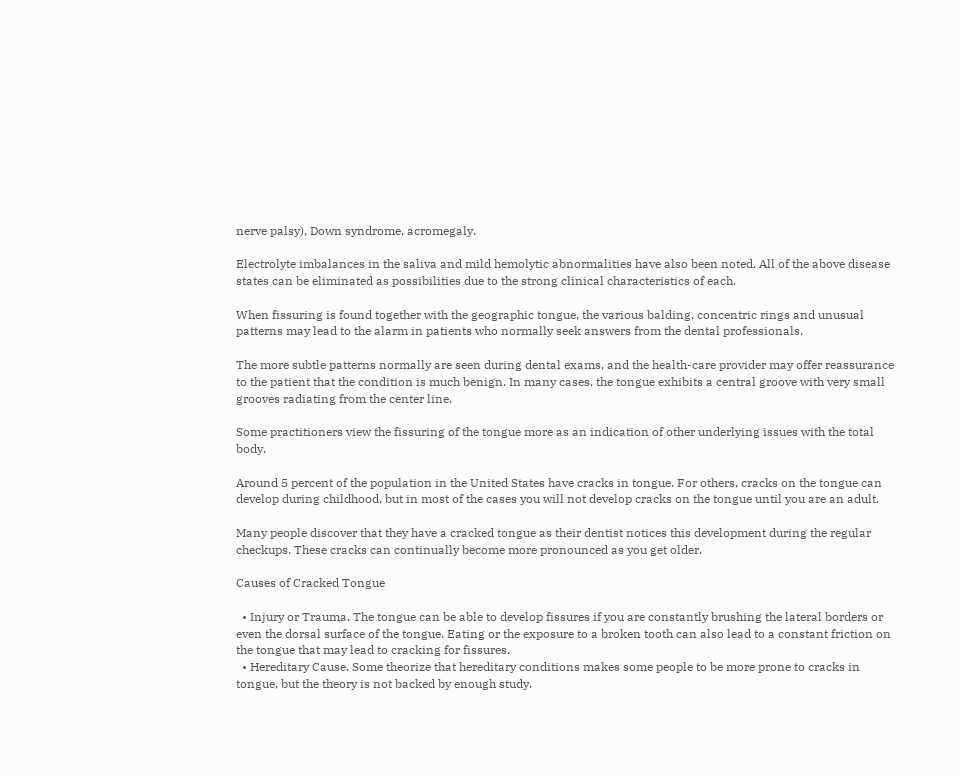nerve palsy), Down syndrome, acromegaly.

Electrolyte imbalances in the saliva and mild hemolytic abnormalities have also been noted. All of the above disease states can be eliminated as possibilities due to the strong clinical characteristics of each.

When fissuring is found together with the geographic tongue, the various balding, concentric rings and unusual patterns may lead to the alarm in patients who normally seek answers from the dental professionals.

The more subtle patterns normally are seen during dental exams, and the health-care provider may offer reassurance to the patient that the condition is much benign. In many cases, the tongue exhibits a central groove with very small grooves radiating from the center line.

Some practitioners view the fissuring of the tongue more as an indication of other underlying issues with the total body.

Around 5 percent of the population in the United States have cracks in tongue. For others, cracks on the tongue can develop during childhood, but in most of the cases you will not develop cracks on the tongue until you are an adult.

Many people discover that they have a cracked tongue as their dentist notices this development during the regular checkups. These cracks can continually become more pronounced as you get older.

Causes of Cracked Tongue

  • Injury or Trauma. The tongue can be able to develop fissures if you are constantly brushing the lateral borders or even the dorsal surface of the tongue. Eating or the exposure to a broken tooth can also lead to a constant friction on the tongue that may lead to cracking for fissures.
  • Hereditary Cause. Some theorize that hereditary conditions makes some people to be more prone to cracks in tongue, but the theory is not backed by enough study.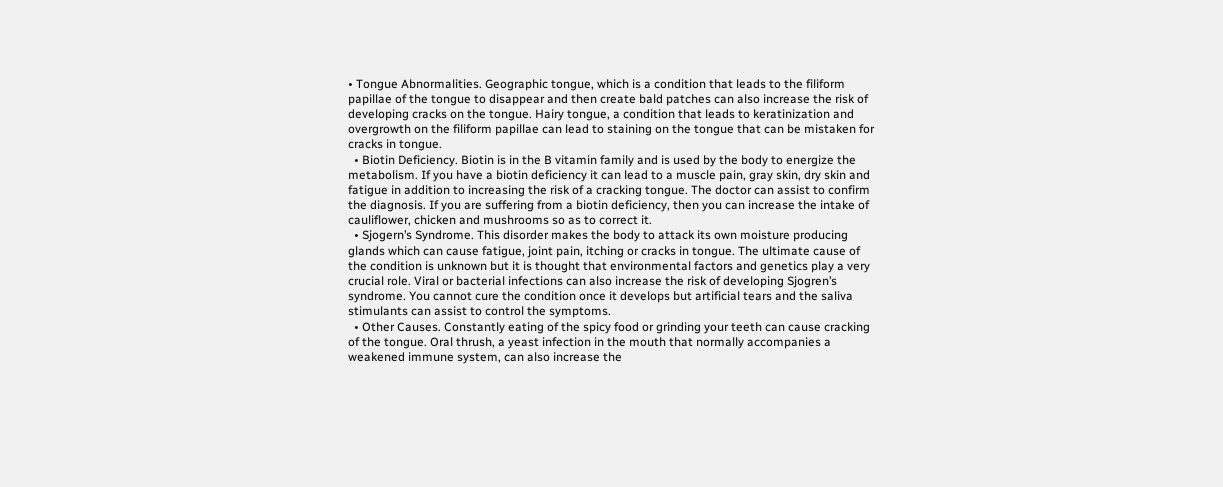• Tongue Abnormalities. Geographic tongue, which is a condition that leads to the filiform papillae of the tongue to disappear and then create bald patches can also increase the risk of developing cracks on the tongue. Hairy tongue, a condition that leads to keratinization and overgrowth on the filiform papillae can lead to staining on the tongue that can be mistaken for cracks in tongue.
  • Biotin Deficiency. Biotin is in the B vitamin family and is used by the body to energize the metabolism. If you have a biotin deficiency it can lead to a muscle pain, gray skin, dry skin and fatigue in addition to increasing the risk of a cracking tongue. The doctor can assist to confirm the diagnosis. If you are suffering from a biotin deficiency, then you can increase the intake of cauliflower, chicken and mushrooms so as to correct it.
  • Sjogern’s Syndrome. This disorder makes the body to attack its own moisture producing glands which can cause fatigue, joint pain, itching or cracks in tongue. The ultimate cause of the condition is unknown but it is thought that environmental factors and genetics play a very crucial role. Viral or bacterial infections can also increase the risk of developing Sjogren’s syndrome. You cannot cure the condition once it develops but artificial tears and the saliva stimulants can assist to control the symptoms.
  • Other Causes. Constantly eating of the spicy food or grinding your teeth can cause cracking of the tongue. Oral thrush, a yeast infection in the mouth that normally accompanies a weakened immune system, can also increase the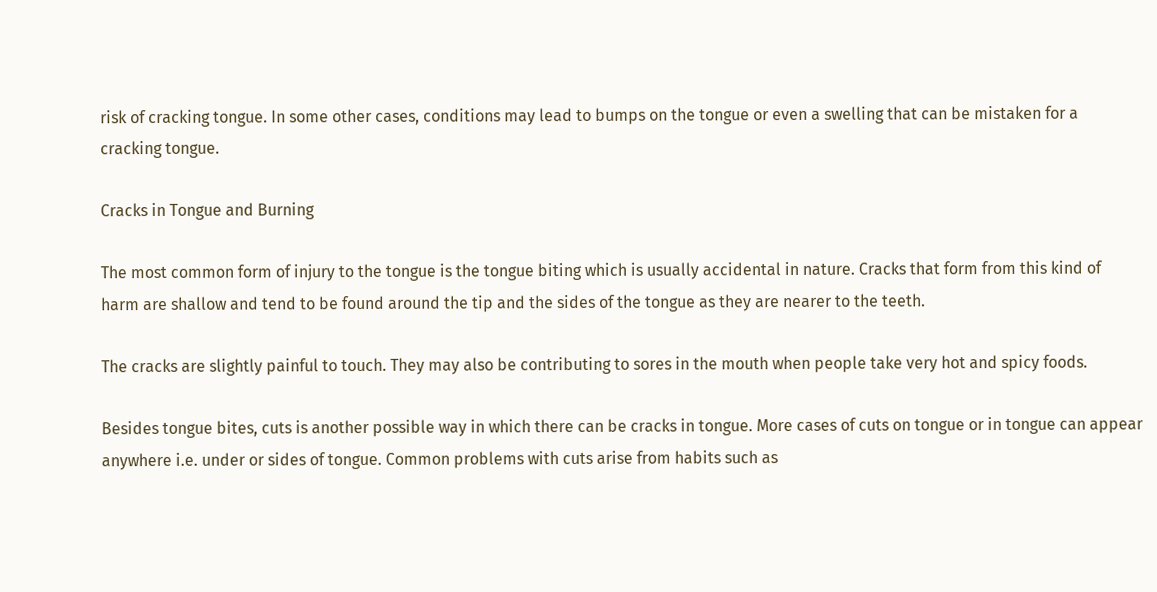risk of cracking tongue. In some other cases, conditions may lead to bumps on the tongue or even a swelling that can be mistaken for a cracking tongue.

Cracks in Tongue and Burning

The most common form of injury to the tongue is the tongue biting which is usually accidental in nature. Cracks that form from this kind of harm are shallow and tend to be found around the tip and the sides of the tongue as they are nearer to the teeth.

The cracks are slightly painful to touch. They may also be contributing to sores in the mouth when people take very hot and spicy foods.

Besides tongue bites, cuts is another possible way in which there can be cracks in tongue. More cases of cuts on tongue or in tongue can appear anywhere i.e. under or sides of tongue. Common problems with cuts arise from habits such as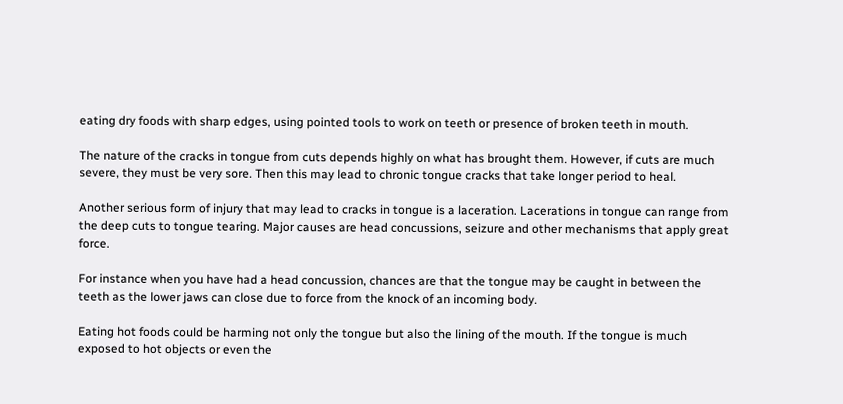eating dry foods with sharp edges, using pointed tools to work on teeth or presence of broken teeth in mouth.

The nature of the cracks in tongue from cuts depends highly on what has brought them. However, if cuts are much severe, they must be very sore. Then this may lead to chronic tongue cracks that take longer period to heal.

Another serious form of injury that may lead to cracks in tongue is a laceration. Lacerations in tongue can range from the deep cuts to tongue tearing. Major causes are head concussions, seizure and other mechanisms that apply great force.

For instance when you have had a head concussion, chances are that the tongue may be caught in between the teeth as the lower jaws can close due to force from the knock of an incoming body.

Eating hot foods could be harming not only the tongue but also the lining of the mouth. If the tongue is much exposed to hot objects or even the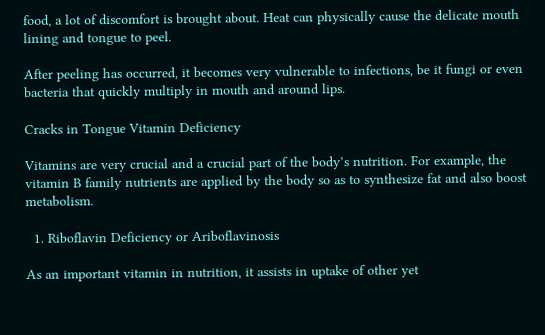food, a lot of discomfort is brought about. Heat can physically cause the delicate mouth lining and tongue to peel.

After peeling has occurred, it becomes very vulnerable to infections, be it fungi or even bacteria that quickly multiply in mouth and around lips.

Cracks in Tongue Vitamin Deficiency

Vitamins are very crucial and a crucial part of the body’s nutrition. For example, the vitamin B family nutrients are applied by the body so as to synthesize fat and also boost metabolism.

  1. Riboflavin Deficiency or Ariboflavinosis

As an important vitamin in nutrition, it assists in uptake of other yet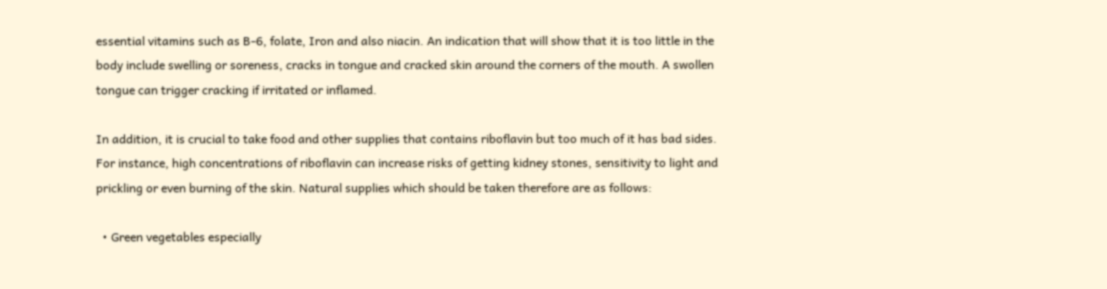essential vitamins such as B-6, folate, Iron and also niacin. An indication that will show that it is too little in the body include swelling or soreness, cracks in tongue and cracked skin around the corners of the mouth. A swollen tongue can trigger cracking if irritated or inflamed.

In addition, it is crucial to take food and other supplies that contains riboflavin but too much of it has bad sides. For instance, high concentrations of riboflavin can increase risks of getting kidney stones, sensitivity to light and prickling or even burning of the skin. Natural supplies which should be taken therefore are as follows:

  • Green vegetables especially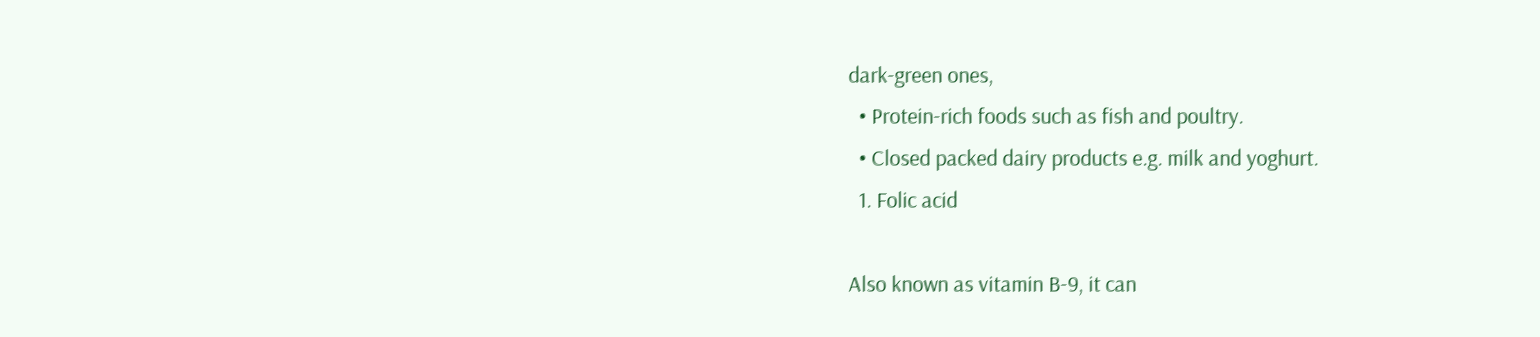dark-green ones,
  • Protein-rich foods such as fish and poultry.
  • Closed packed dairy products e.g. milk and yoghurt.
  1. Folic acid

Also known as vitamin B-9, it can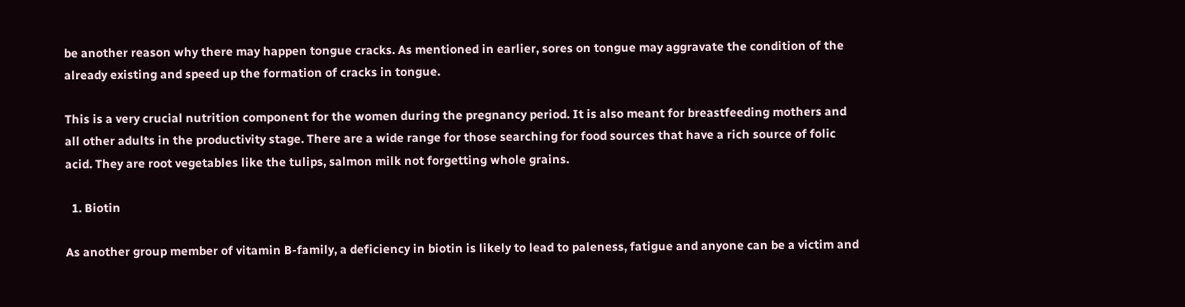be another reason why there may happen tongue cracks. As mentioned in earlier, sores on tongue may aggravate the condition of the already existing and speed up the formation of cracks in tongue.

This is a very crucial nutrition component for the women during the pregnancy period. It is also meant for breastfeeding mothers and all other adults in the productivity stage. There are a wide range for those searching for food sources that have a rich source of folic acid. They are root vegetables like the tulips, salmon milk not forgetting whole grains.

  1. Biotin

As another group member of vitamin B-family, a deficiency in biotin is likely to lead to paleness, fatigue and anyone can be a victim and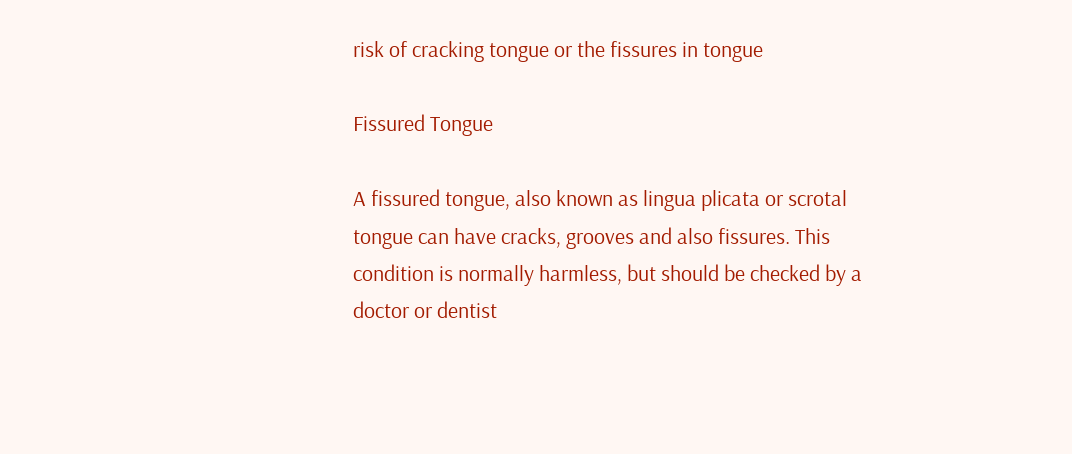risk of cracking tongue or the fissures in tongue

Fissured Tongue

A fissured tongue, also known as lingua plicata or scrotal tongue can have cracks, grooves and also fissures. This condition is normally harmless, but should be checked by a doctor or dentist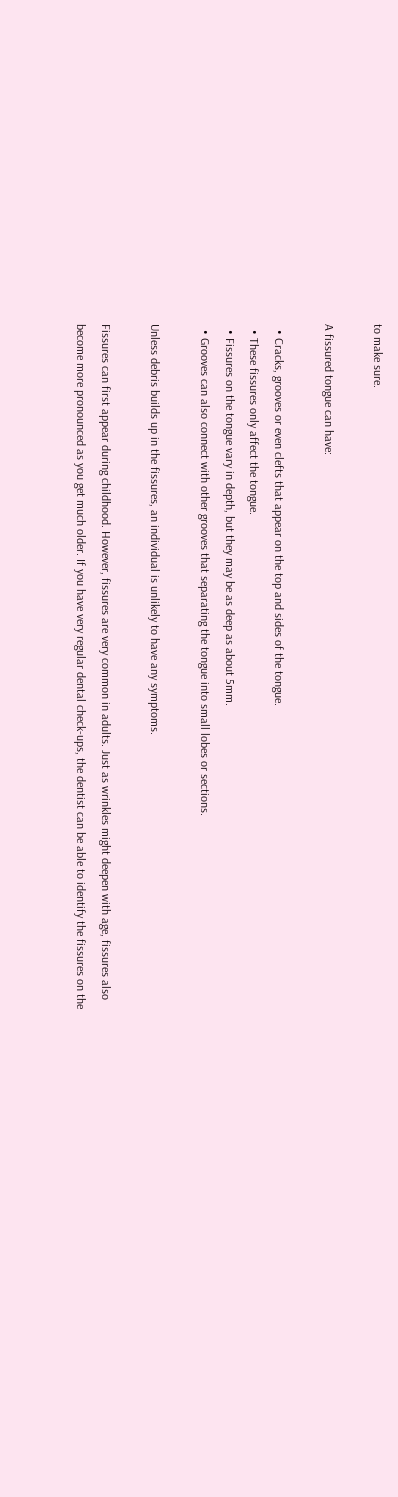to make sure.

A fissured tongue can have:

  • Cracks, grooves or even clefts that appear on the top and sides of the tongue.
  • These fissures only affect the tongue.
  • Fissures on the tongue vary in depth, but they may be as deep as about 5mm.
  • Grooves can also connect with other grooves that separating the tongue into small lobes or sections.

Unless debris builds up in the fissures, an individual is unlikely to have any symptoms.

Fissures can first appear during childhood. However, fissures are very common in adults. Just as wrinkles might deepen with age, fissures also become more pronounced as you get much older. If you have very regular dental check-ups, the dentist can be able to identify the fissures on the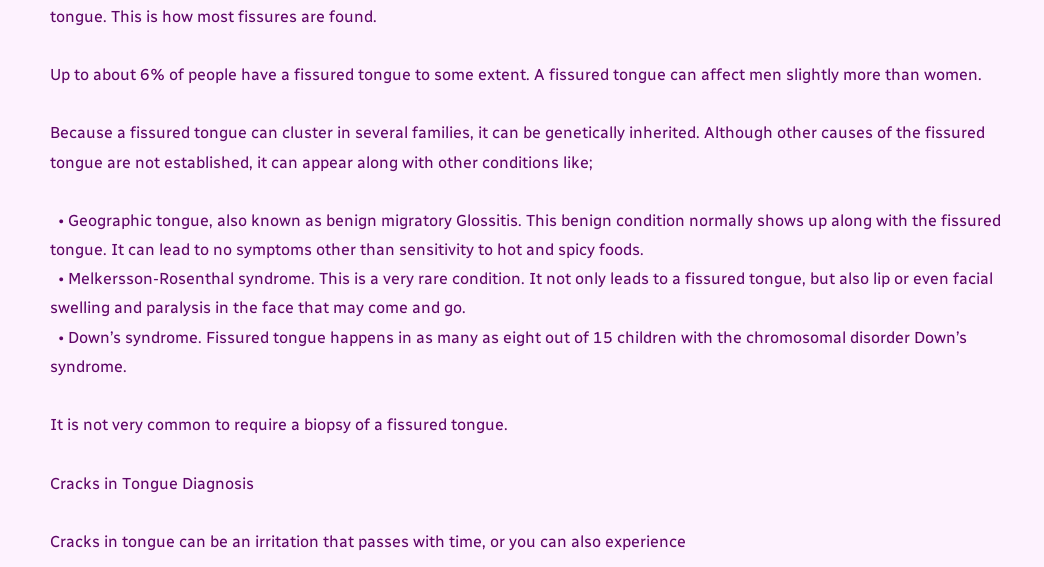tongue. This is how most fissures are found.

Up to about 6% of people have a fissured tongue to some extent. A fissured tongue can affect men slightly more than women.

Because a fissured tongue can cluster in several families, it can be genetically inherited. Although other causes of the fissured tongue are not established, it can appear along with other conditions like;

  • Geographic tongue, also known as benign migratory Glossitis. This benign condition normally shows up along with the fissured tongue. It can lead to no symptoms other than sensitivity to hot and spicy foods.
  • Melkersson-Rosenthal syndrome. This is a very rare condition. It not only leads to a fissured tongue, but also lip or even facial swelling and paralysis in the face that may come and go.
  • Down’s syndrome. Fissured tongue happens in as many as eight out of 15 children with the chromosomal disorder Down’s syndrome.

It is not very common to require a biopsy of a fissured tongue.

Cracks in Tongue Diagnosis

Cracks in tongue can be an irritation that passes with time, or you can also experience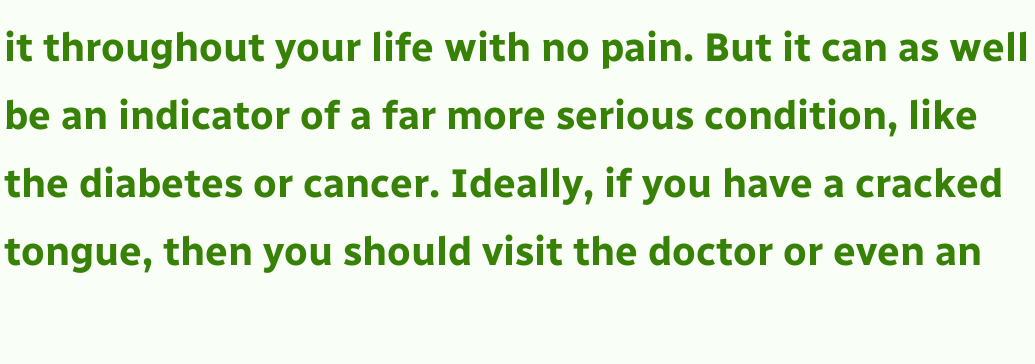it throughout your life with no pain. But it can as well be an indicator of a far more serious condition, like the diabetes or cancer. Ideally, if you have a cracked tongue, then you should visit the doctor or even an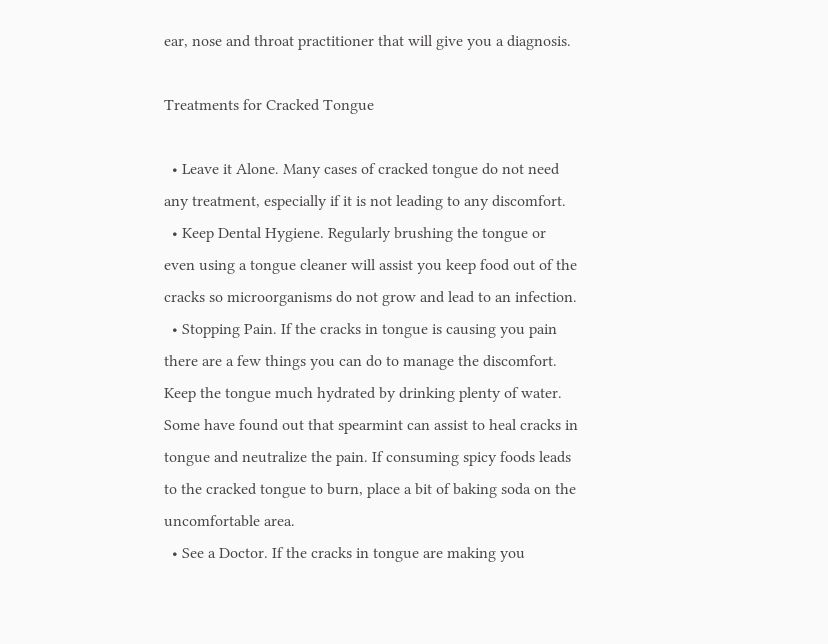ear, nose and throat practitioner that will give you a diagnosis.

Treatments for Cracked Tongue

  • Leave it Alone. Many cases of cracked tongue do not need any treatment, especially if it is not leading to any discomfort.
  • Keep Dental Hygiene. Regularly brushing the tongue or even using a tongue cleaner will assist you keep food out of the cracks so microorganisms do not grow and lead to an infection.
  • Stopping Pain. If the cracks in tongue is causing you pain there are a few things you can do to manage the discomfort. Keep the tongue much hydrated by drinking plenty of water. Some have found out that spearmint can assist to heal cracks in tongue and neutralize the pain. If consuming spicy foods leads to the cracked tongue to burn, place a bit of baking soda on the uncomfortable area.
  • See a Doctor. If the cracks in tongue are making you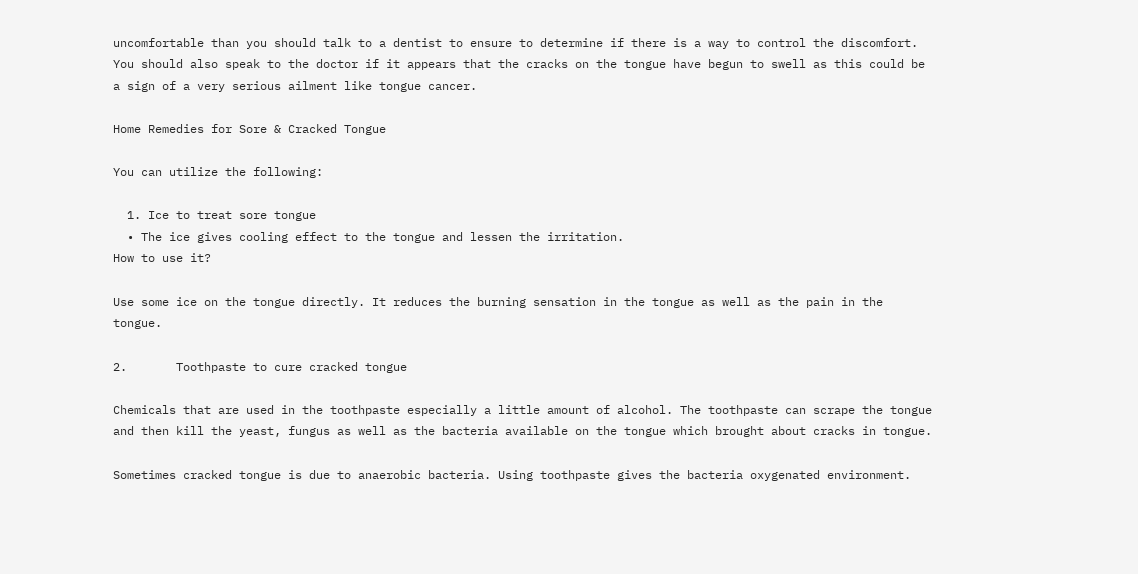uncomfortable than you should talk to a dentist to ensure to determine if there is a way to control the discomfort. You should also speak to the doctor if it appears that the cracks on the tongue have begun to swell as this could be a sign of a very serious ailment like tongue cancer.

Home Remedies for Sore & Cracked Tongue

You can utilize the following:

  1. Ice to treat sore tongue
  • The ice gives cooling effect to the tongue and lessen the irritation.
How to use it?

Use some ice on the tongue directly. It reduces the burning sensation in the tongue as well as the pain in the tongue.

2.       Toothpaste to cure cracked tongue

Chemicals that are used in the toothpaste especially a little amount of alcohol. The toothpaste can scrape the tongue and then kill the yeast, fungus as well as the bacteria available on the tongue which brought about cracks in tongue.

Sometimes cracked tongue is due to anaerobic bacteria. Using toothpaste gives the bacteria oxygenated environment.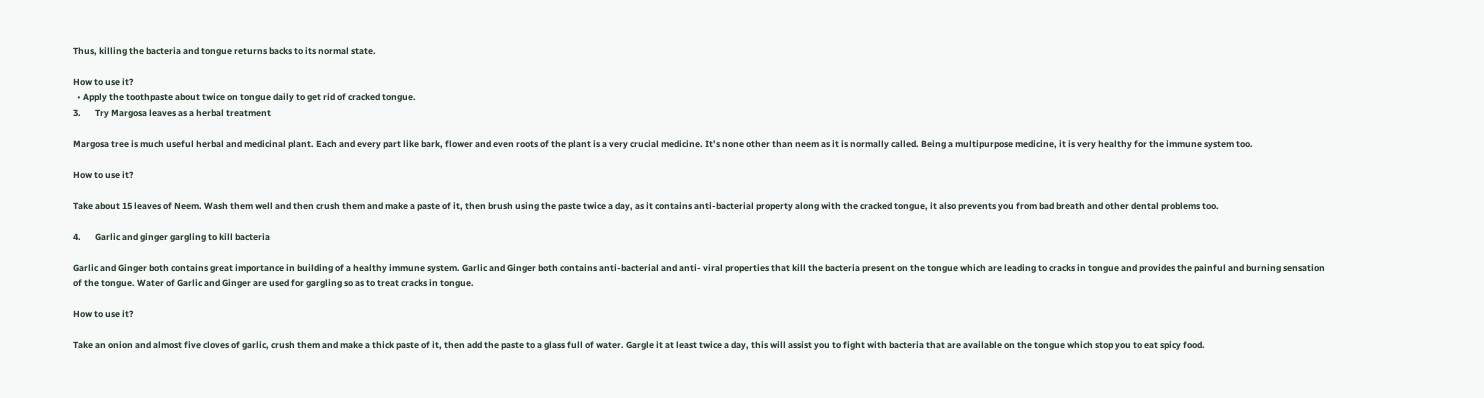Thus, killing the bacteria and tongue returns backs to its normal state.

How to use it?
  • Apply the toothpaste about twice on tongue daily to get rid of cracked tongue.
3.       Try Margosa leaves as a herbal treatment

Margosa tree is much useful herbal and medicinal plant. Each and every part like bark, flower and even roots of the plant is a very crucial medicine. It’s none other than neem as it is normally called. Being a multipurpose medicine, it is very healthy for the immune system too.

How to use it?

Take about 15 leaves of Neem. Wash them well and then crush them and make a paste of it, then brush using the paste twice a day, as it contains anti-bacterial property along with the cracked tongue, it also prevents you from bad breath and other dental problems too.

4.       Garlic and ginger gargling to kill bacteria

Garlic and Ginger both contains great importance in building of a healthy immune system. Garlic and Ginger both contains anti-bacterial and anti- viral properties that kill the bacteria present on the tongue which are leading to cracks in tongue and provides the painful and burning sensation of the tongue. Water of Garlic and Ginger are used for gargling so as to treat cracks in tongue.

How to use it?

Take an onion and almost five cloves of garlic, crush them and make a thick paste of it, then add the paste to a glass full of water. Gargle it at least twice a day, this will assist you to fight with bacteria that are available on the tongue which stop you to eat spicy food.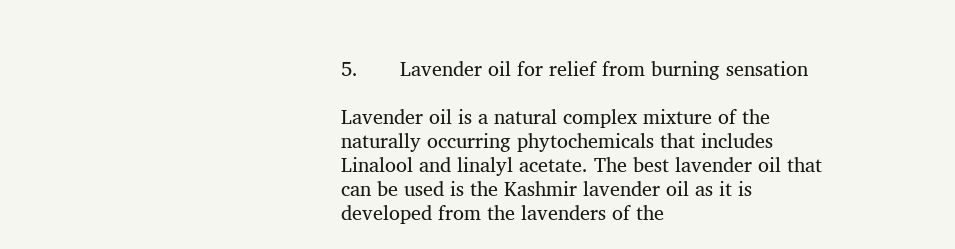5.       Lavender oil for relief from burning sensation

Lavender oil is a natural complex mixture of the naturally occurring phytochemicals that includes Linalool and linalyl acetate. The best lavender oil that can be used is the Kashmir lavender oil as it is developed from the lavenders of the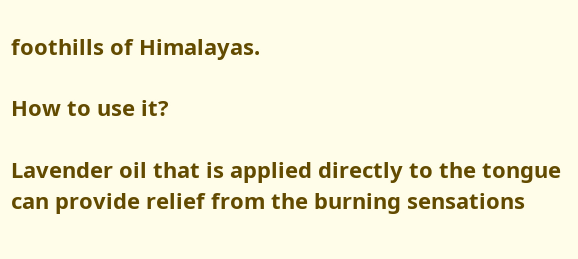foothills of Himalayas.

How to use it?

Lavender oil that is applied directly to the tongue can provide relief from the burning sensations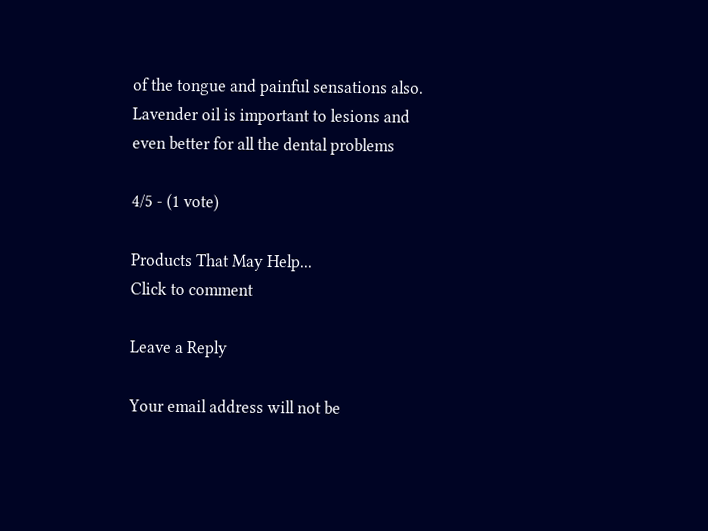of the tongue and painful sensations also. Lavender oil is important to lesions and even better for all the dental problems

4/5 - (1 vote)

Products That May Help...
Click to comment

Leave a Reply

Your email address will not be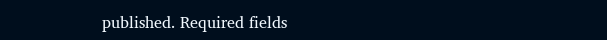published. Required fields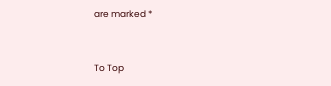are marked *


To Top